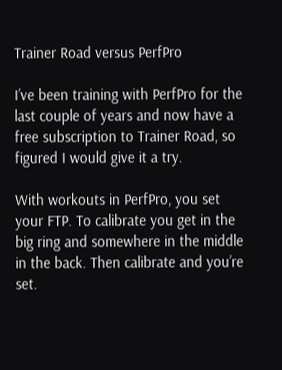Trainer Road versus PerfPro

I’ve been training with PerfPro for the last couple of years and now have a free subscription to Trainer Road, so figured I would give it a try.

With workouts in PerfPro, you set your FTP. To calibrate you get in the big ring and somewhere in the middle in the back. Then calibrate and you’re set.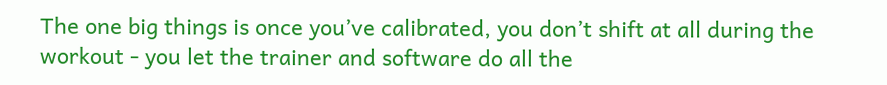The one big things is once you’ve calibrated, you don’t shift at all during the workout - you let the trainer and software do all the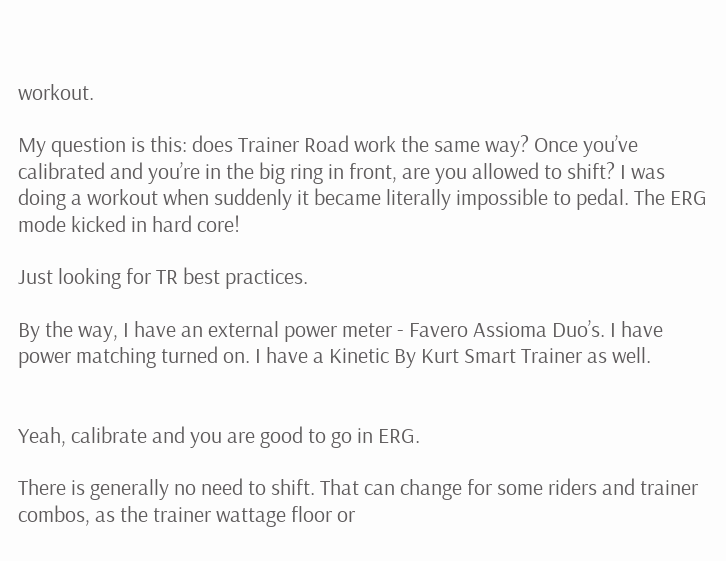workout.

My question is this: does Trainer Road work the same way? Once you’ve calibrated and you’re in the big ring in front, are you allowed to shift? I was doing a workout when suddenly it became literally impossible to pedal. The ERG mode kicked in hard core!

Just looking for TR best practices.

By the way, I have an external power meter - Favero Assioma Duo’s. I have power matching turned on. I have a Kinetic By Kurt Smart Trainer as well.


Yeah, calibrate and you are good to go in ERG.

There is generally no need to shift. That can change for some riders and trainer combos, as the trainer wattage floor or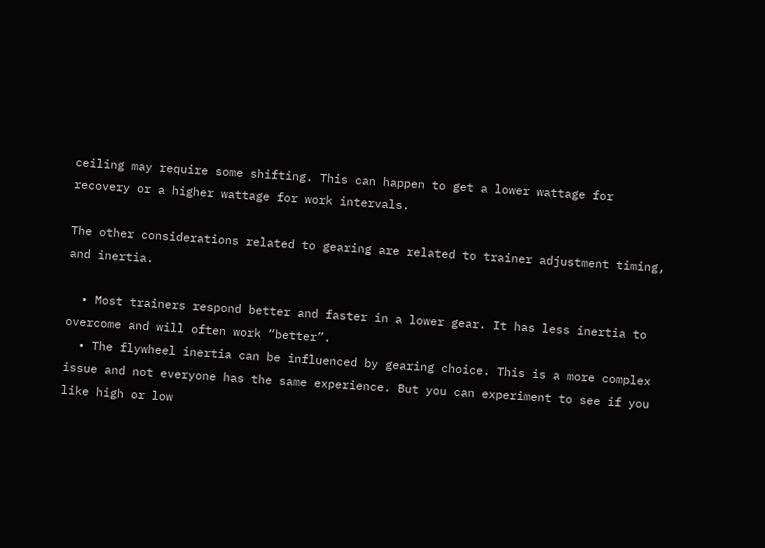ceiling may require some shifting. This can happen to get a lower wattage for recovery or a higher wattage for work intervals.

The other considerations related to gearing are related to trainer adjustment timing, and inertia.

  • Most trainers respond better and faster in a lower gear. It has less inertia to overcome and will often work “better”.
  • The flywheel inertia can be influenced by gearing choice. This is a more complex issue and not everyone has the same experience. But you can experiment to see if you like high or low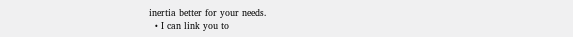inertia better for your needs.
  • I can link you to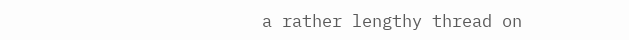a rather lengthy thread on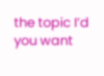the topic I’d you want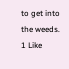to get into the weeds.
1 Like